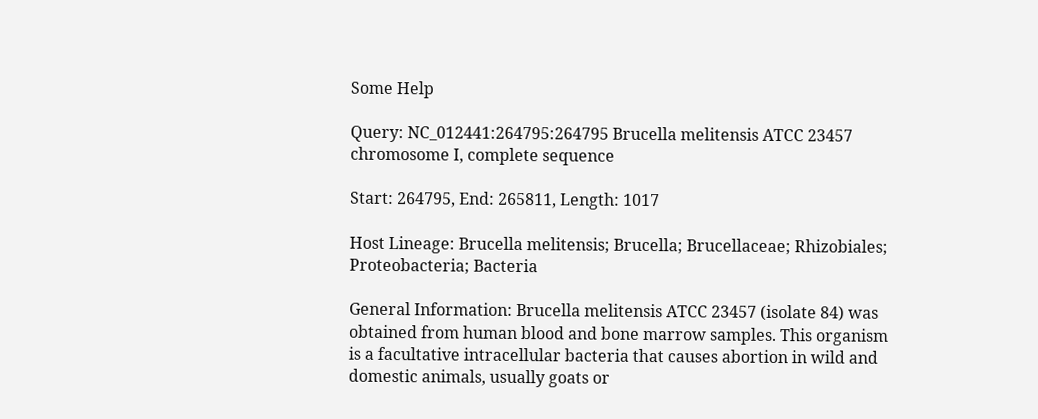Some Help

Query: NC_012441:264795:264795 Brucella melitensis ATCC 23457 chromosome I, complete sequence

Start: 264795, End: 265811, Length: 1017

Host Lineage: Brucella melitensis; Brucella; Brucellaceae; Rhizobiales; Proteobacteria; Bacteria

General Information: Brucella melitensis ATCC 23457 (isolate 84) was obtained from human blood and bone marrow samples. This organism is a facultative intracellular bacteria that causes abortion in wild and domestic animals, usually goats or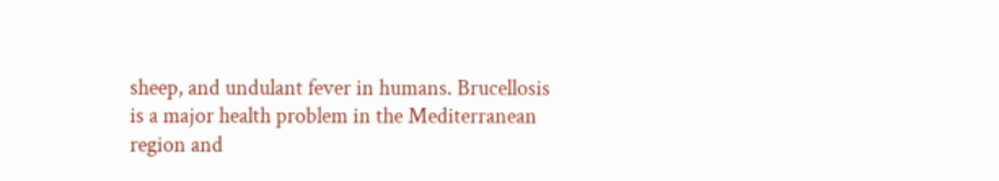sheep, and undulant fever in humans. Brucellosis is a major health problem in the Mediterranean region and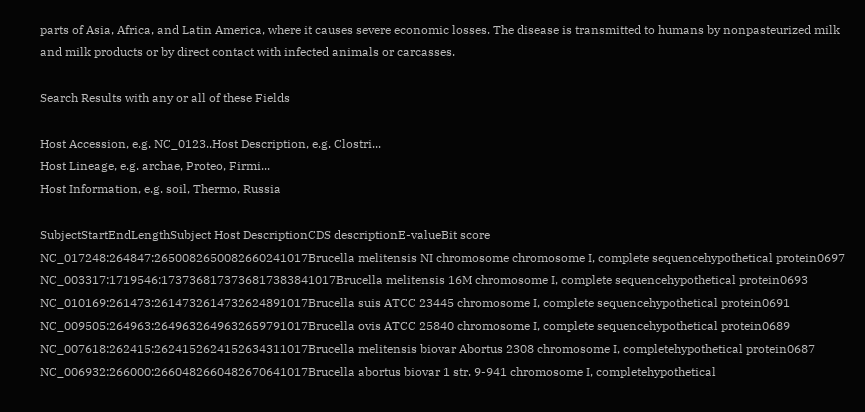parts of Asia, Africa, and Latin America, where it causes severe economic losses. The disease is transmitted to humans by nonpasteurized milk and milk products or by direct contact with infected animals or carcasses.

Search Results with any or all of these Fields

Host Accession, e.g. NC_0123..Host Description, e.g. Clostri...
Host Lineage, e.g. archae, Proteo, Firmi...
Host Information, e.g. soil, Thermo, Russia

SubjectStartEndLengthSubject Host DescriptionCDS descriptionE-valueBit score
NC_017248:264847:2650082650082660241017Brucella melitensis NI chromosome chromosome I, complete sequencehypothetical protein0697
NC_003317:1719546:1737368173736817383841017Brucella melitensis 16M chromosome I, complete sequencehypothetical protein0693
NC_010169:261473:2614732614732624891017Brucella suis ATCC 23445 chromosome I, complete sequencehypothetical protein0691
NC_009505:264963:2649632649632659791017Brucella ovis ATCC 25840 chromosome I, complete sequencehypothetical protein0689
NC_007618:262415:2624152624152634311017Brucella melitensis biovar Abortus 2308 chromosome I, completehypothetical protein0687
NC_006932:266000:2660482660482670641017Brucella abortus biovar 1 str. 9-941 chromosome I, completehypothetical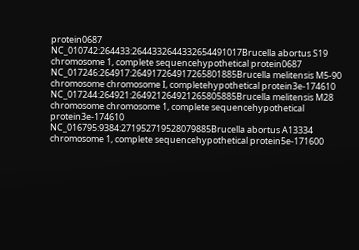protein0687
NC_010742:264433:2644332644332654491017Brucella abortus S19 chromosome 1, complete sequencehypothetical protein0687
NC_017246:264917:264917264917265801885Brucella melitensis M5-90 chromosome chromosome I, completehypothetical protein3e-174610
NC_017244:264921:264921264921265805885Brucella melitensis M28 chromosome chromosome 1, complete sequencehypothetical protein3e-174610
NC_016795:9384:271952719528079885Brucella abortus A13334 chromosome 1, complete sequencehypothetical protein5e-171600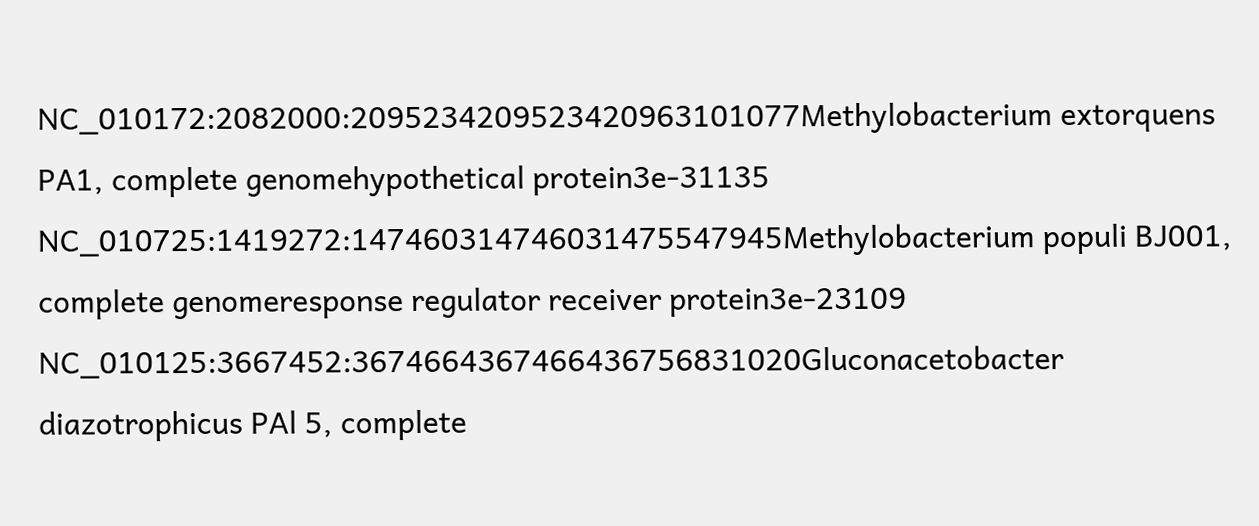NC_010172:2082000:2095234209523420963101077Methylobacterium extorquens PA1, complete genomehypothetical protein3e-31135
NC_010725:1419272:147460314746031475547945Methylobacterium populi BJ001, complete genomeresponse regulator receiver protein3e-23109
NC_010125:3667452:3674664367466436756831020Gluconacetobacter diazotrophicus PAl 5, complete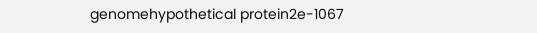genomehypothetical protein2e-1067